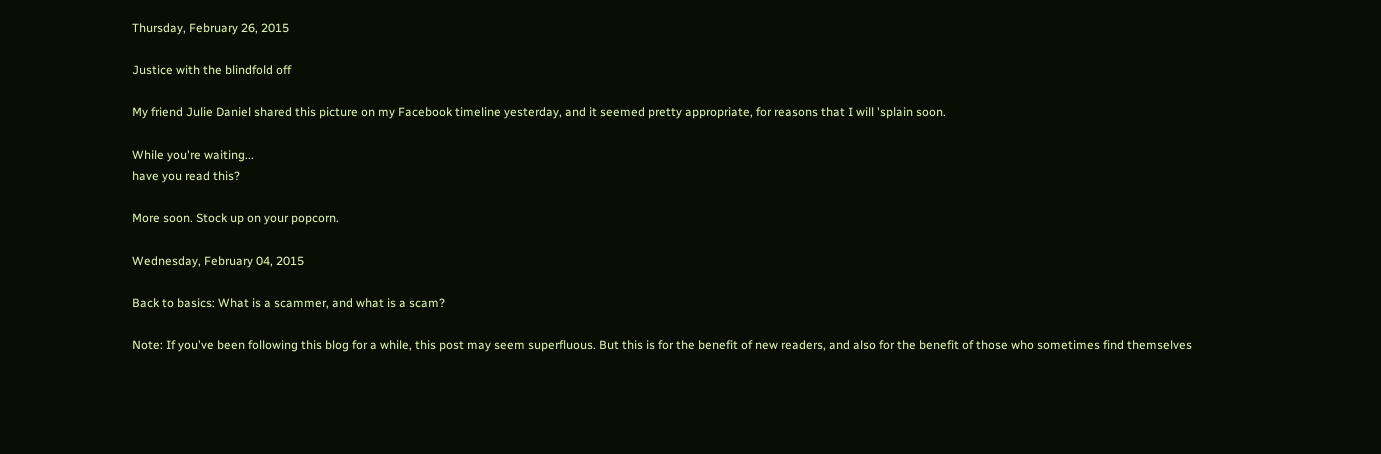Thursday, February 26, 2015

Justice with the blindfold off

My friend Julie Daniel shared this picture on my Facebook timeline yesterday, and it seemed pretty appropriate, for reasons that I will 'splain soon.

While you're waiting...
have you read this?

More soon. Stock up on your popcorn.

Wednesday, February 04, 2015

Back to basics: What is a scammer, and what is a scam?

Note: If you've been following this blog for a while, this post may seem superfluous. But this is for the benefit of new readers, and also for the benefit of those who sometimes find themselves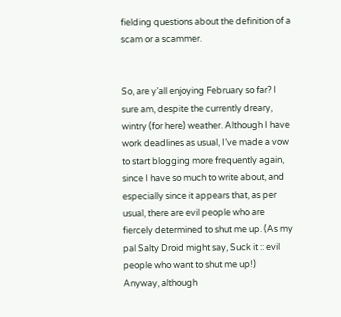fielding questions about the definition of a scam or a scammer.


So, are y’all enjoying February so far? I sure am, despite the currently dreary, wintry (for here) weather. Although I have work deadlines as usual, I’ve made a vow to start blogging more frequently again, since I have so much to write about, and especially since it appears that, as per usual, there are evil people who are fiercely determined to shut me up. (As my pal Salty Droid might say, Suck it :: evil people who want to shut me up!) Anyway, although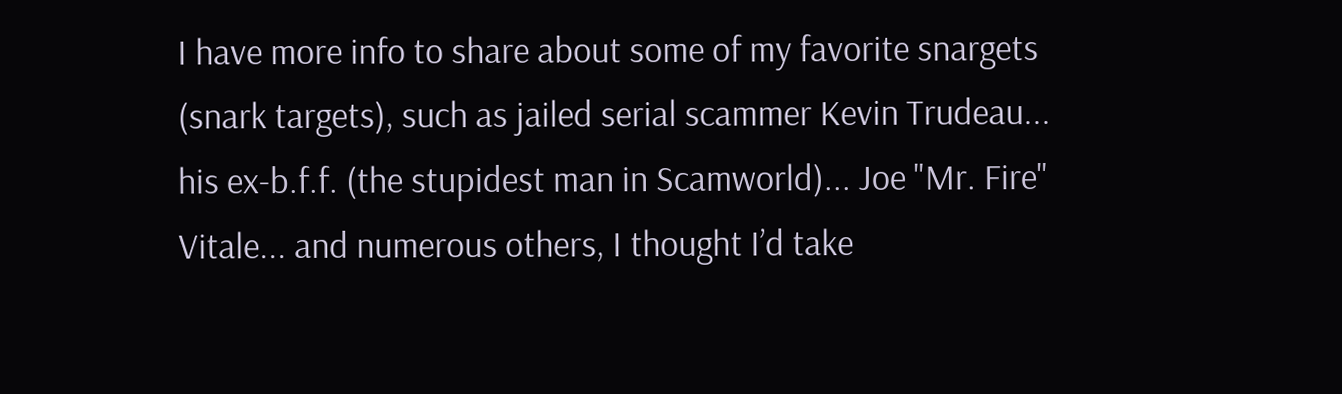I have more info to share about some of my favorite snargets (snark targets), such as jailed serial scammer Kevin Trudeau... his ex-b.f.f. (the stupidest man in Scamworld)... Joe "Mr. Fire" Vitale... and numerous others, I thought I’d take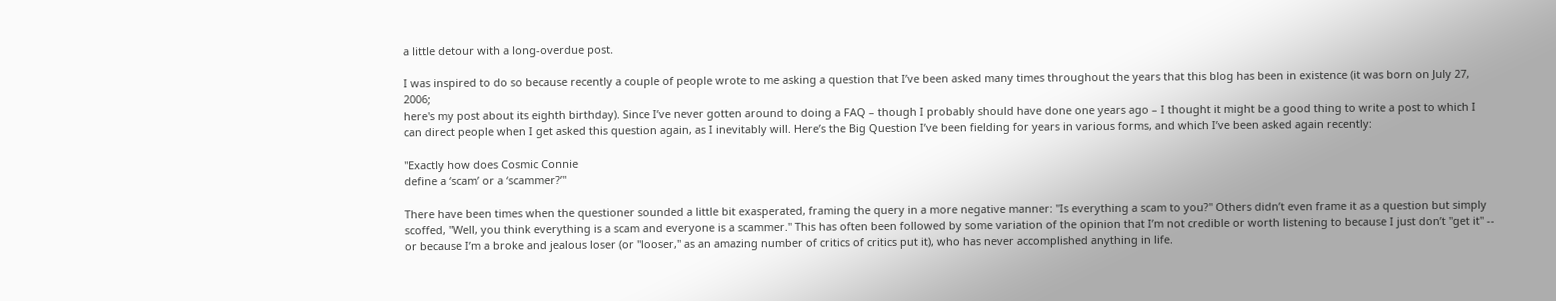a little detour with a long-overdue post.

I was inspired to do so because recently a couple of people wrote to me asking a question that I’ve been asked many times throughout the years that this blog has been in existence (it was born on July 27, 2006;
here's my post about its eighth birthday). Since I’ve never gotten around to doing a FAQ – though I probably should have done one years ago – I thought it might be a good thing to write a post to which I can direct people when I get asked this question again, as I inevitably will. Here’s the Big Question I’ve been fielding for years in various forms, and which I’ve been asked again recently:

"Exactly how does Cosmic Connie
define a ‘scam’ or a ‘scammer?’"

There have been times when the questioner sounded a little bit exasperated, framing the query in a more negative manner: "Is everything a scam to you?" Others didn’t even frame it as a question but simply scoffed, "Well, you think everything is a scam and everyone is a scammer." This has often been followed by some variation of the opinion that I’m not credible or worth listening to because I just don’t "get it" -- or because I’m a broke and jealous loser (or "looser," as an amazing number of critics of critics put it), who has never accomplished anything in life.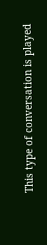This type of conversation is played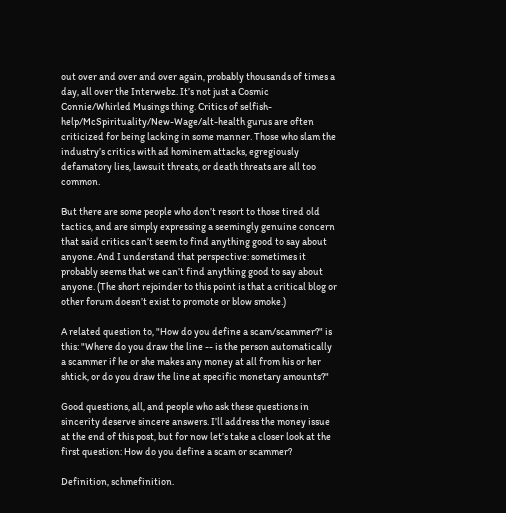out over and over and over again, probably thousands of times a day, all over the Interwebz. It’s not just a Cosmic Connie/Whirled Musings thing. Critics of selfish-help/McSpirituality/New-Wage/alt-health gurus are often criticized for being lacking in some manner. Those who slam the industry’s critics with ad hominem attacks, egregiously defamatory lies, lawsuit threats, or death threats are all too common.

But there are some people who don’t resort to those tired old tactics, and are simply expressing a seemingly genuine concern that said critics can’t seem to find anything good to say about anyone. And I understand that perspective: sometimes it probably seems that we can’t find anything good to say about anyone. (The short rejoinder to this point is that a critical blog or other forum doesn’t exist to promote or blow smoke.)

A related question to, "How do you define a scam/scammer?" is this: "Where do you draw the line -- is the person automatically a scammer if he or she makes any money at all from his or her shtick, or do you draw the line at specific monetary amounts?"

Good questions, all, and people who ask these questions in sincerity deserve sincere answers. I’ll address the money issue at the end of this post, but for now let’s take a closer look at the first question: How do you define a scam or scammer?

Definition, schmefinition.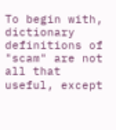To begin with,
dictionary definitions of "scam" are not all that useful, except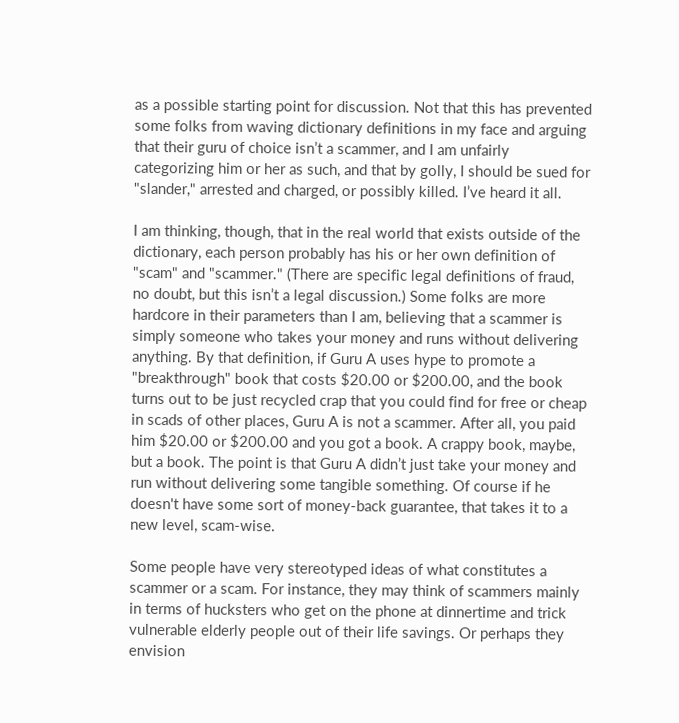as a possible starting point for discussion. Not that this has prevented some folks from waving dictionary definitions in my face and arguing that their guru of choice isn’t a scammer, and I am unfairly categorizing him or her as such, and that by golly, I should be sued for "slander," arrested and charged, or possibly killed. I’ve heard it all.

I am thinking, though, that in the real world that exists outside of the dictionary, each person probably has his or her own definition of "scam" and "scammer." (There are specific legal definitions of fraud, no doubt, but this isn’t a legal discussion.) Some folks are more hardcore in their parameters than I am, believing that a scammer is simply someone who takes your money and runs without delivering anything. By that definition, if Guru A uses hype to promote a "breakthrough" book that costs $20.00 or $200.00, and the book turns out to be just recycled crap that you could find for free or cheap in scads of other places, Guru A is not a scammer. After all, you paid him $20.00 or $200.00 and you got a book. A crappy book, maybe, but a book. The point is that Guru A didn’t just take your money and run without delivering some tangible something. Of course if he doesn't have some sort of money-back guarantee, that takes it to a new level, scam-wise.

Some people have very stereotyped ideas of what constitutes a scammer or a scam. For instance, they may think of scammers mainly in terms of hucksters who get on the phone at dinnertime and trick vulnerable elderly people out of their life savings. Or perhaps they envision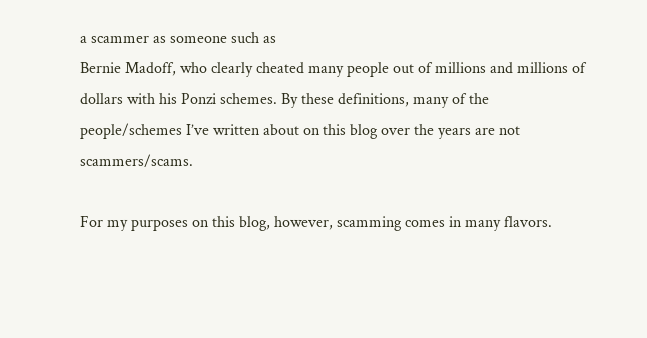a scammer as someone such as
Bernie Madoff, who clearly cheated many people out of millions and millions of dollars with his Ponzi schemes. By these definitions, many of the people/schemes I’ve written about on this blog over the years are not scammers/scams.

For my purposes on this blog, however, scamming comes in many flavors.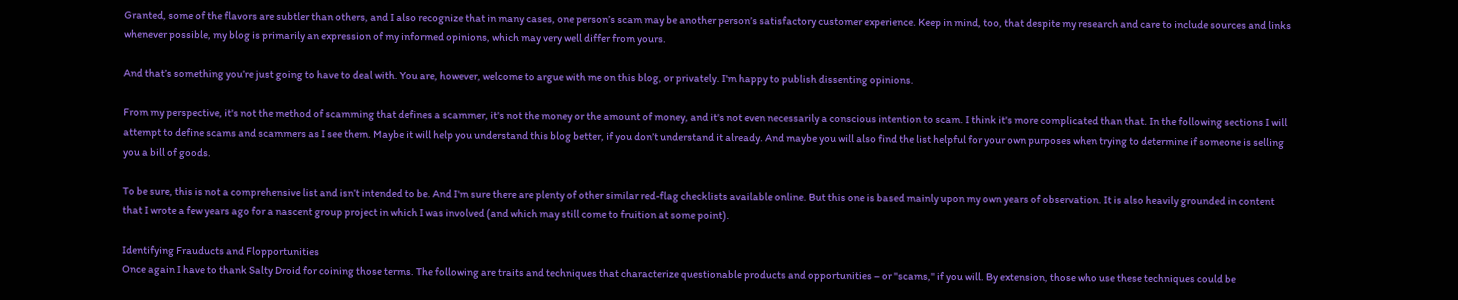Granted, some of the flavors are subtler than others, and I also recognize that in many cases, one person’s scam may be another person’s satisfactory customer experience. Keep in mind, too, that despite my research and care to include sources and links whenever possible, my blog is primarily an expression of my informed opinions, which may very well differ from yours.

And that’s something you’re just going to have to deal with. You are, however, welcome to argue with me on this blog, or privately. I'm happy to publish dissenting opinions.

From my perspective, it's not the method of scamming that defines a scammer, it's not the money or the amount of money, and it's not even necessarily a conscious intention to scam. I think it's more complicated than that. In the following sections I will attempt to define scams and scammers as I see them. Maybe it will help you understand this blog better, if you don’t understand it already. And maybe you will also find the list helpful for your own purposes when trying to determine if someone is selling you a bill of goods.

To be sure, this is not a comprehensive list and isn’t intended to be. And I'm sure there are plenty of other similar red-flag checklists available online. But this one is based mainly upon my own years of observation. It is also heavily grounded in content that I wrote a few years ago for a nascent group project in which I was involved (and which may still come to fruition at some point).

Identifying Frauducts and Flopportunities
Once again I have to thank Salty Droid for coining those terms. The following are traits and techniques that characterize questionable products and opportunities – or "scams," if you will. By extension, those who use these techniques could be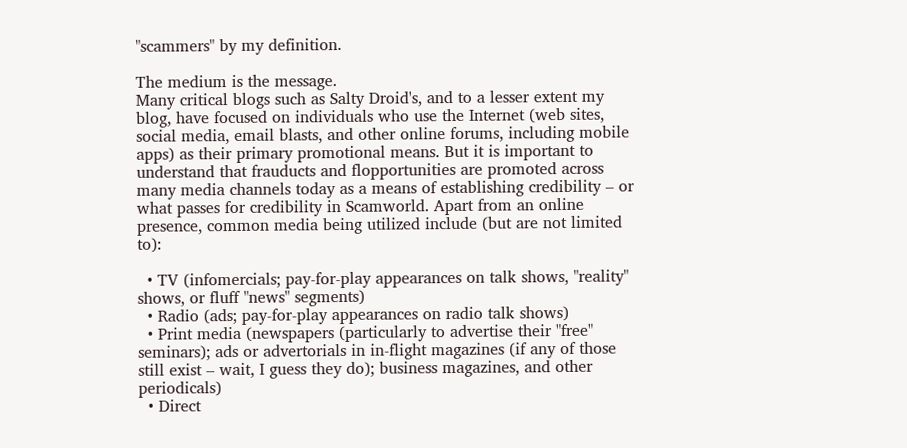"scammers" by my definition.

The medium is the message.
Many critical blogs such as Salty Droid's, and to a lesser extent my blog, have focused on individuals who use the Internet (web sites, social media, email blasts, and other online forums, including mobile apps) as their primary promotional means. But it is important to understand that frauducts and flopportunities are promoted across many media channels today as a means of establishing credibility – or what passes for credibility in Scamworld. Apart from an online presence, common media being utilized include (but are not limited to):

  • TV (infomercials; pay-for-play appearances on talk shows, "reality" shows, or fluff "news" segments)
  • Radio (ads; pay-for-play appearances on radio talk shows)
  • Print media (newspapers (particularly to advertise their "free" seminars); ads or advertorials in in-flight magazines (if any of those still exist – wait, I guess they do); business magazines, and other periodicals)
  • Direct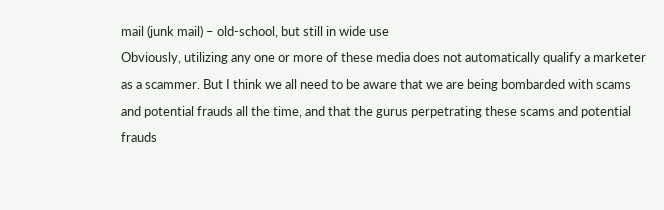mail (junk mail) – old-school, but still in wide use
Obviously, utilizing any one or more of these media does not automatically qualify a marketer as a scammer. But I think we all need to be aware that we are being bombarded with scams and potential frauds all the time, and that the gurus perpetrating these scams and potential frauds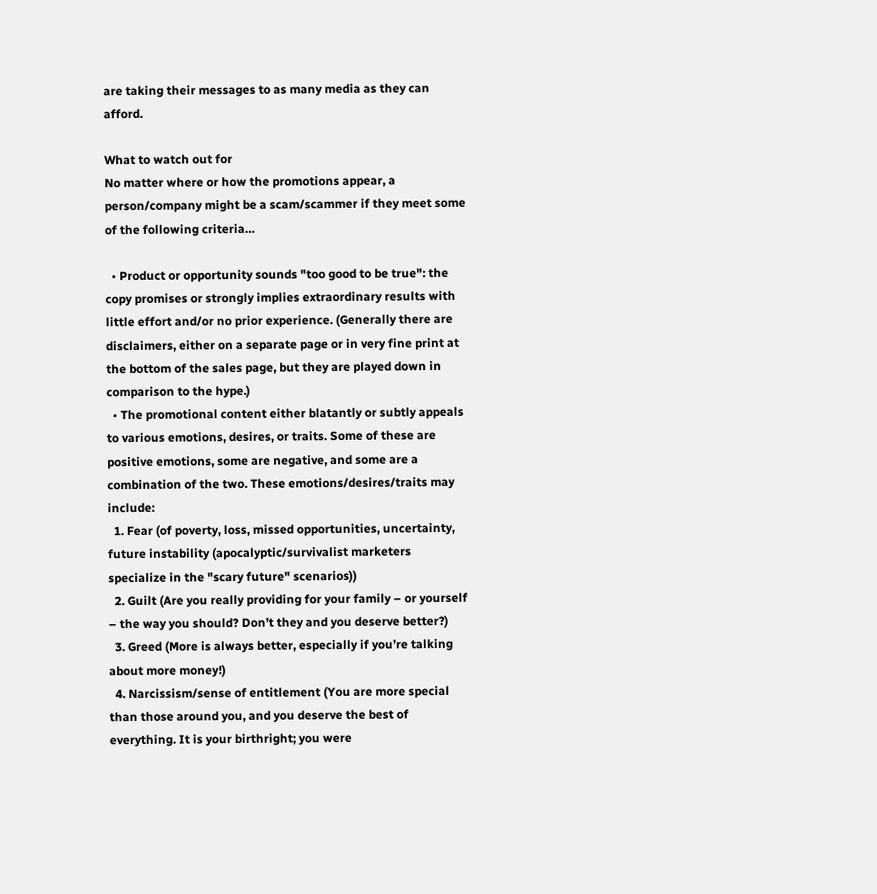are taking their messages to as many media as they can afford.

What to watch out for
No matter where or how the promotions appear, a person/company might be a scam/scammer if they meet some of the following criteria…

  • Product or opportunity sounds "too good to be true": the copy promises or strongly implies extraordinary results with little effort and/or no prior experience. (Generally there are disclaimers, either on a separate page or in very fine print at the bottom of the sales page, but they are played down in comparison to the hype.)
  • The promotional content either blatantly or subtly appeals to various emotions, desires, or traits. Some of these are positive emotions, some are negative, and some are a combination of the two. These emotions/desires/traits may include:
  1. Fear (of poverty, loss, missed opportunities, uncertainty, future instability (apocalyptic/survivalist marketers specialize in the "scary future" scenarios))
  2. Guilt (Are you really providing for your family – or yourself – the way you should? Don’t they and you deserve better?)
  3. Greed (More is always better, especially if you’re talking about more money!)
  4. Narcissism/sense of entitlement (You are more special than those around you, and you deserve the best of everything. It is your birthright; you were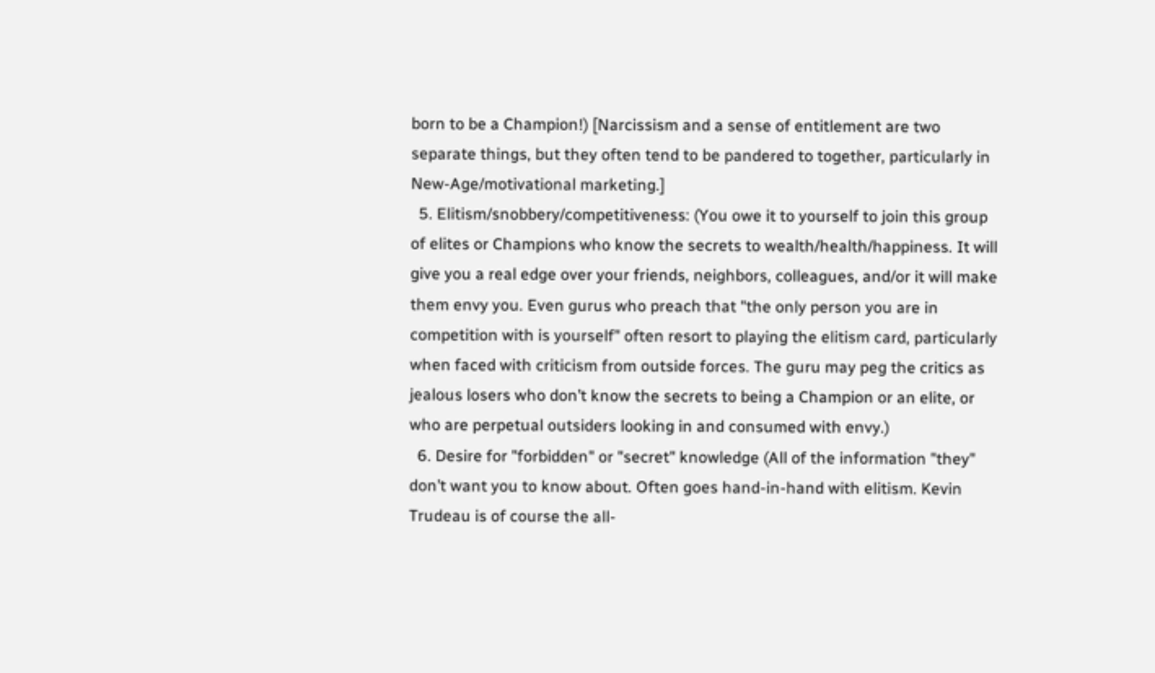born to be a Champion!) [Narcissism and a sense of entitlement are two separate things, but they often tend to be pandered to together, particularly in New-Age/motivational marketing.]
  5. Elitism/snobbery/competitiveness: (You owe it to yourself to join this group of elites or Champions who know the secrets to wealth/health/happiness. It will give you a real edge over your friends, neighbors, colleagues, and/or it will make them envy you. Even gurus who preach that "the only person you are in competition with is yourself" often resort to playing the elitism card, particularly when faced with criticism from outside forces. The guru may peg the critics as jealous losers who don’t know the secrets to being a Champion or an elite, or who are perpetual outsiders looking in and consumed with envy.)
  6. Desire for "forbidden" or "secret" knowledge (All of the information "they" don’t want you to know about. Often goes hand-in-hand with elitism. Kevin Trudeau is of course the all-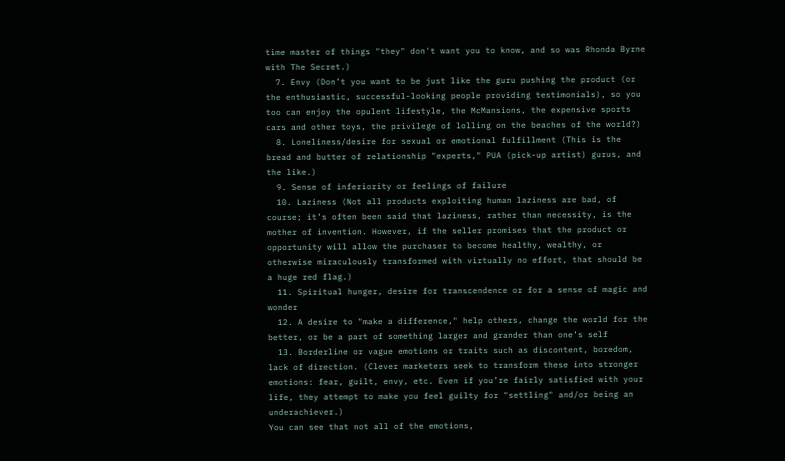time master of things "they" don't want you to know, and so was Rhonda Byrne with The Secret.)
  7. Envy (Don’t you want to be just like the guru pushing the product (or the enthusiastic, successful-looking people providing testimonials), so you too can enjoy the opulent lifestyle, the McMansions, the expensive sports cars and other toys, the privilege of lolling on the beaches of the world?)
  8. Loneliness/desire for sexual or emotional fulfillment (This is the bread and butter of relationship "experts," PUA (pick-up artist) gurus, and the like.)
  9. Sense of inferiority or feelings of failure
  10. Laziness (Not all products exploiting human laziness are bad, of course; it’s often been said that laziness, rather than necessity, is the mother of invention. However, if the seller promises that the product or opportunity will allow the purchaser to become healthy, wealthy, or otherwise miraculously transformed with virtually no effort, that should be a huge red flag.)
  11. Spiritual hunger, desire for transcendence or for a sense of magic and wonder
  12. A desire to "make a difference," help others, change the world for the better, or be a part of something larger and grander than one’s self
  13. Borderline or vague emotions or traits such as discontent, boredom, lack of direction. (Clever marketers seek to transform these into stronger emotions: fear, guilt, envy, etc. Even if you’re fairly satisfied with your life, they attempt to make you feel guilty for "settling" and/or being an underachiever.)
You can see that not all of the emotions,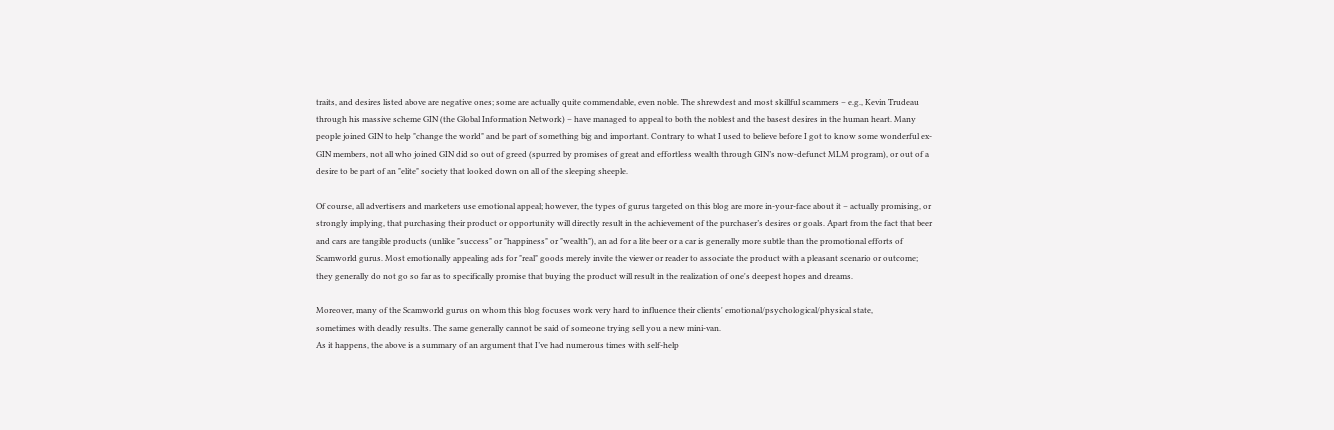traits, and desires listed above are negative ones; some are actually quite commendable, even noble. The shrewdest and most skillful scammers – e.g., Kevin Trudeau through his massive scheme GIN (the Global Information Network) – have managed to appeal to both the noblest and the basest desires in the human heart. Many people joined GIN to help "change the world" and be part of something big and important. Contrary to what I used to believe before I got to know some wonderful ex-GIN members, not all who joined GIN did so out of greed (spurred by promises of great and effortless wealth through GIN’s now-defunct MLM program), or out of a desire to be part of an "elite" society that looked down on all of the sleeping sheeple.

Of course, all advertisers and marketers use emotional appeal; however, the types of gurus targeted on this blog are more in-your-face about it – actually promising, or strongly implying, that purchasing their product or opportunity will directly result in the achievement of the purchaser’s desires or goals. Apart from the fact that beer and cars are tangible products (unlike "success" or "happiness" or "wealth"), an ad for a lite beer or a car is generally more subtle than the promotional efforts of Scamworld gurus. Most emotionally appealing ads for "real" goods merely invite the viewer or reader to associate the product with a pleasant scenario or outcome; they generally do not go so far as to specifically promise that buying the product will result in the realization of one's deepest hopes and dreams.

Moreover, many of the Scamworld gurus on whom this blog focuses work very hard to influence their clients' emotional/psychological/physical state,
sometimes with deadly results. The same generally cannot be said of someone trying sell you a new mini-van.
As it happens, the above is a summary of an argument that I’ve had numerous times with self-help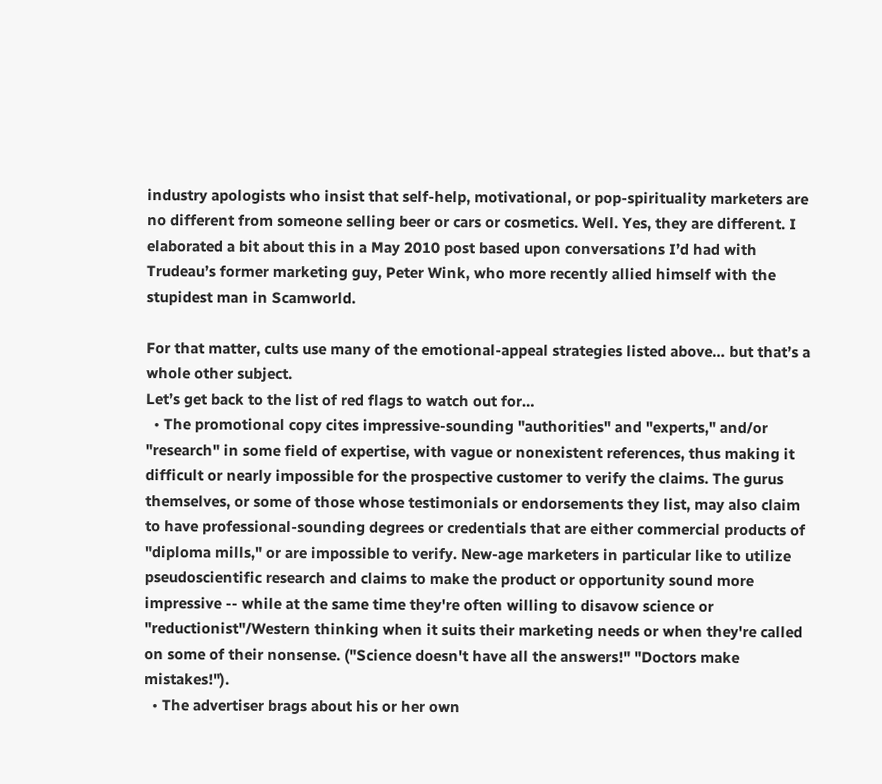industry apologists who insist that self-help, motivational, or pop-spirituality marketers are no different from someone selling beer or cars or cosmetics. Well. Yes, they are different. I elaborated a bit about this in a May 2010 post based upon conversations I’d had with Trudeau’s former marketing guy, Peter Wink, who more recently allied himself with the stupidest man in Scamworld.

For that matter, cults use many of the emotional-appeal strategies listed above… but that’s a whole other subject.
Let’s get back to the list of red flags to watch out for…
  • The promotional copy cites impressive-sounding "authorities" and "experts," and/or "research" in some field of expertise, with vague or nonexistent references, thus making it difficult or nearly impossible for the prospective customer to verify the claims. The gurus themselves, or some of those whose testimonials or endorsements they list, may also claim to have professional-sounding degrees or credentials that are either commercial products of "diploma mills," or are impossible to verify. New-age marketers in particular like to utilize pseudoscientific research and claims to make the product or opportunity sound more impressive -- while at the same time they're often willing to disavow science or "reductionist"/Western thinking when it suits their marketing needs or when they're called on some of their nonsense. ("Science doesn't have all the answers!" "Doctors make mistakes!").
  • The advertiser brags about his or her own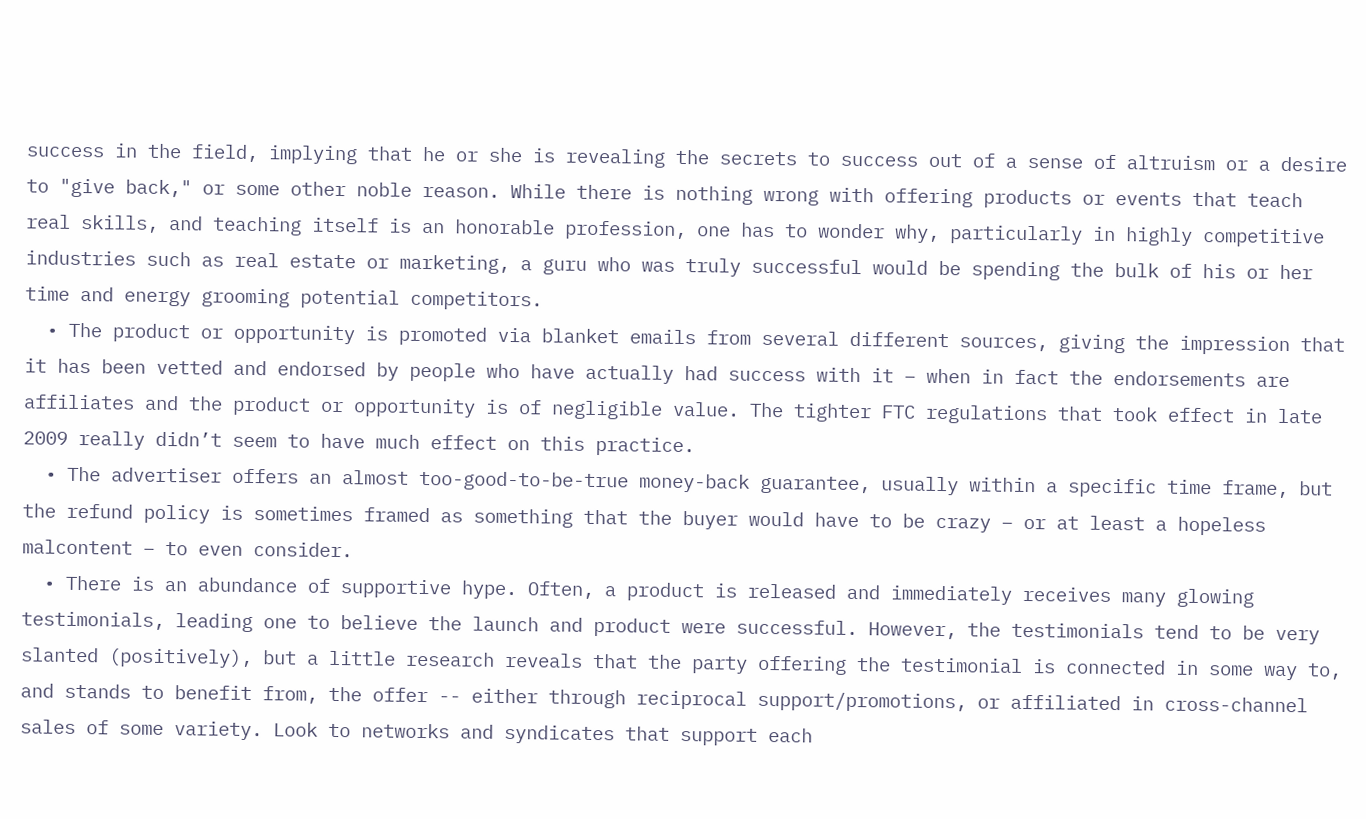success in the field, implying that he or she is revealing the secrets to success out of a sense of altruism or a desire to "give back," or some other noble reason. While there is nothing wrong with offering products or events that teach real skills, and teaching itself is an honorable profession, one has to wonder why, particularly in highly competitive industries such as real estate or marketing, a guru who was truly successful would be spending the bulk of his or her time and energy grooming potential competitors.
  • The product or opportunity is promoted via blanket emails from several different sources, giving the impression that it has been vetted and endorsed by people who have actually had success with it – when in fact the endorsements are affiliates and the product or opportunity is of negligible value. The tighter FTC regulations that took effect in late 2009 really didn’t seem to have much effect on this practice.
  • The advertiser offers an almost too-good-to-be-true money-back guarantee, usually within a specific time frame, but the refund policy is sometimes framed as something that the buyer would have to be crazy – or at least a hopeless malcontent – to even consider.
  • There is an abundance of supportive hype. Often, a product is released and immediately receives many glowing testimonials, leading one to believe the launch and product were successful. However, the testimonials tend to be very slanted (positively), but a little research reveals that the party offering the testimonial is connected in some way to, and stands to benefit from, the offer -- either through reciprocal support/promotions, or affiliated in cross-channel sales of some variety. Look to networks and syndicates that support each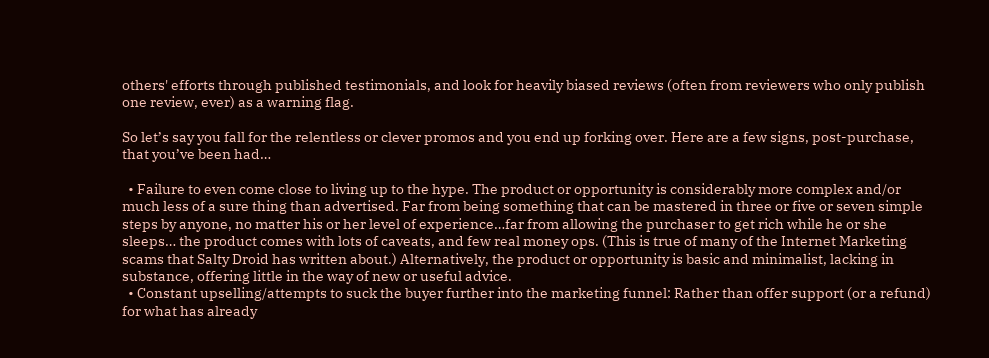others' efforts through published testimonials, and look for heavily biased reviews (often from reviewers who only publish one review, ever) as a warning flag.

So let’s say you fall for the relentless or clever promos and you end up forking over. Here are a few signs, post-purchase, that you’ve been had…

  • Failure to even come close to living up to the hype. The product or opportunity is considerably more complex and/or much less of a sure thing than advertised. Far from being something that can be mastered in three or five or seven simple steps by anyone, no matter his or her level of experience…far from allowing the purchaser to get rich while he or she sleeps… the product comes with lots of caveats, and few real money ops. (This is true of many of the Internet Marketing scams that Salty Droid has written about.) Alternatively, the product or opportunity is basic and minimalist, lacking in substance, offering little in the way of new or useful advice.
  • Constant upselling/attempts to suck the buyer further into the marketing funnel: Rather than offer support (or a refund) for what has already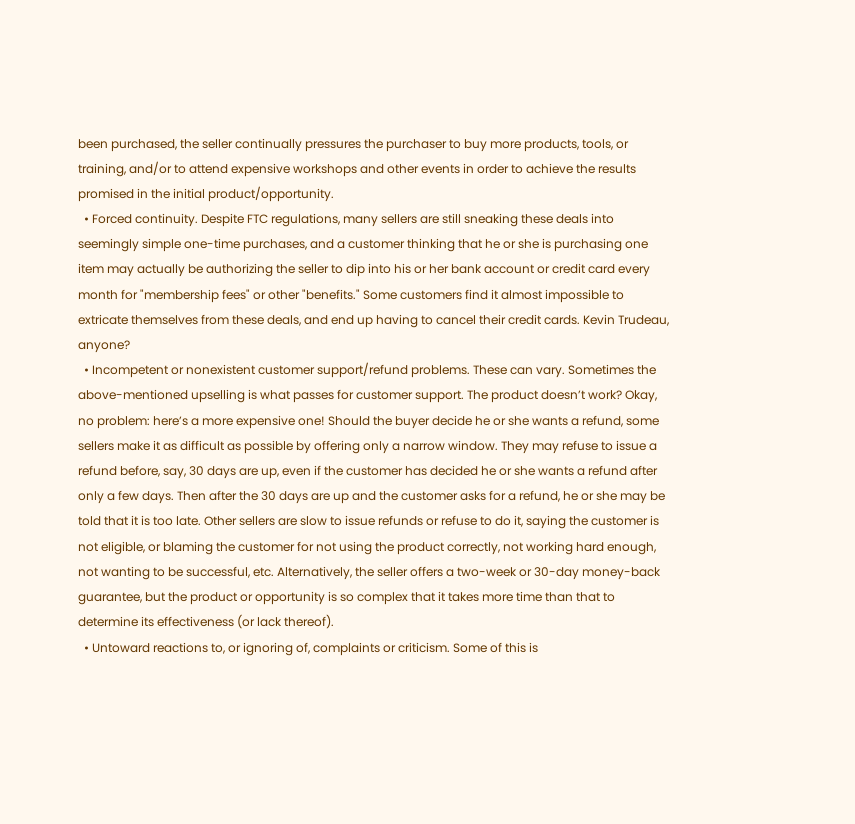been purchased, the seller continually pressures the purchaser to buy more products, tools, or training, and/or to attend expensive workshops and other events in order to achieve the results promised in the initial product/opportunity.
  • Forced continuity. Despite FTC regulations, many sellers are still sneaking these deals into seemingly simple one-time purchases, and a customer thinking that he or she is purchasing one item may actually be authorizing the seller to dip into his or her bank account or credit card every month for "membership fees" or other "benefits." Some customers find it almost impossible to extricate themselves from these deals, and end up having to cancel their credit cards. Kevin Trudeau, anyone?
  • Incompetent or nonexistent customer support/refund problems. These can vary. Sometimes the above-mentioned upselling is what passes for customer support. The product doesn’t work? Okay, no problem: here’s a more expensive one! Should the buyer decide he or she wants a refund, some sellers make it as difficult as possible by offering only a narrow window. They may refuse to issue a refund before, say, 30 days are up, even if the customer has decided he or she wants a refund after only a few days. Then after the 30 days are up and the customer asks for a refund, he or she may be told that it is too late. Other sellers are slow to issue refunds or refuse to do it, saying the customer is not eligible, or blaming the customer for not using the product correctly, not working hard enough, not wanting to be successful, etc. Alternatively, the seller offers a two-week or 30-day money-back guarantee, but the product or opportunity is so complex that it takes more time than that to determine its effectiveness (or lack thereof).
  • Untoward reactions to, or ignoring of, complaints or criticism. Some of this is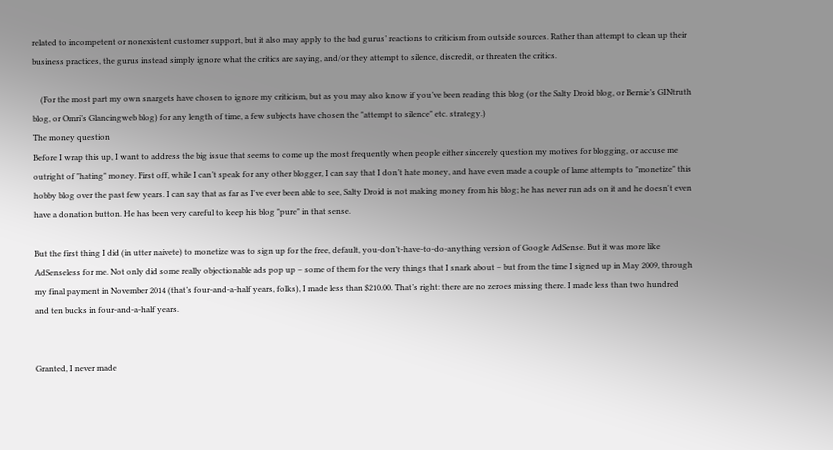related to incompetent or nonexistent customer support, but it also may apply to the bad gurus’ reactions to criticism from outside sources. Rather than attempt to clean up their business practices, the gurus instead simply ignore what the critics are saying, and/or they attempt to silence, discredit, or threaten the critics.

    (For the most part my own snargets have chosen to ignore my criticism, but as you may also know if you’ve been reading this blog (or the Salty Droid blog, or Bernie’s GINtruth blog, or Omri’s Glancingweb blog) for any length of time, a few subjects have chosen the "attempt to silence" etc. strategy.)
The money question
Before I wrap this up, I want to address the big issue that seems to come up the most frequently when people either sincerely question my motives for blogging, or accuse me outright of "hating" money. First off, while I can’t speak for any other blogger, I can say that I don’t hate money, and have even made a couple of lame attempts to "monetize" this hobby blog over the past few years. I can say that as far as I've ever been able to see, Salty Droid is not making money from his blog; he has never run ads on it and he doesn't even have a donation button. He has been very careful to keep his blog "pure" in that sense.

But the first thing I did (in utter naivete) to monetize was to sign up for the free, default, you-don’t-have-to-do-anything version of Google AdSense. But it was more like AdSenseless for me. Not only did some really objectionable ads pop up – some of them for the very things that I snark about – but from the time I signed up in May 2009, through my final payment in November 2014 (that’s four-and-a-half years, folks), I made less than $210.00. That’s right: there are no zeroes missing there. I made less than two hundred and ten bucks in four-and-a-half years.


Granted, I never made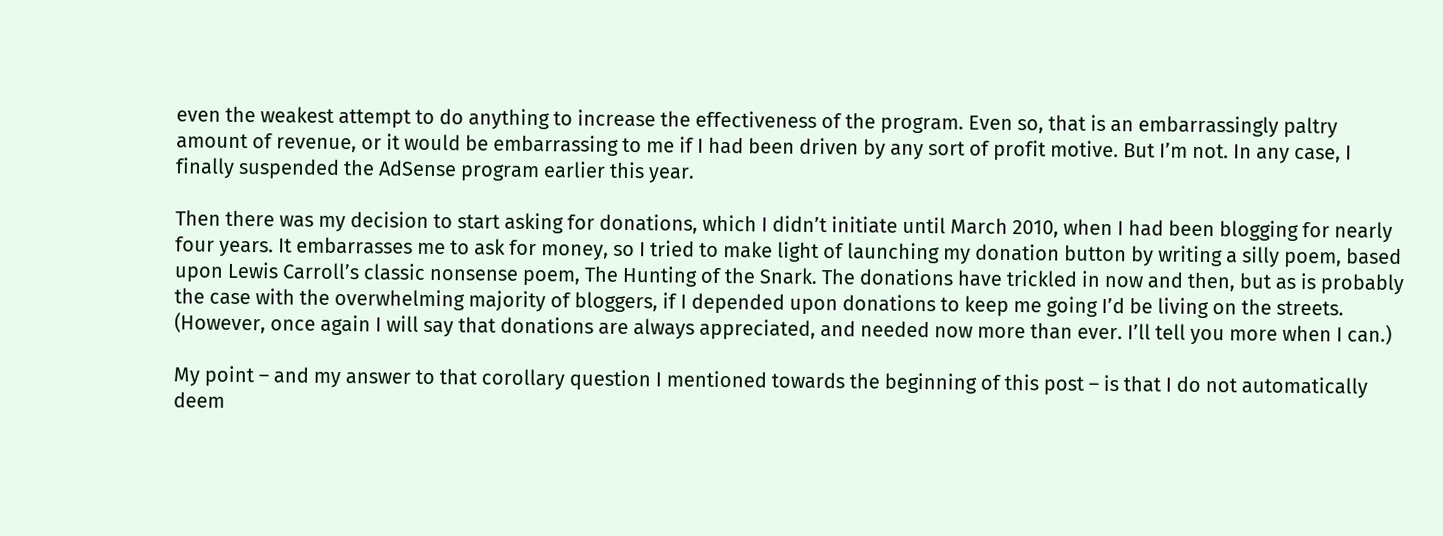even the weakest attempt to do anything to increase the effectiveness of the program. Even so, that is an embarrassingly paltry amount of revenue, or it would be embarrassing to me if I had been driven by any sort of profit motive. But I’m not. In any case, I finally suspended the AdSense program earlier this year.

Then there was my decision to start asking for donations, which I didn’t initiate until March 2010, when I had been blogging for nearly four years. It embarrasses me to ask for money, so I tried to make light of launching my donation button by writing a silly poem, based upon Lewis Carroll’s classic nonsense poem, The Hunting of the Snark. The donations have trickled in now and then, but as is probably the case with the overwhelming majority of bloggers, if I depended upon donations to keep me going I’d be living on the streets. (However, once again I will say that donations are always appreciated, and needed now more than ever. I’ll tell you more when I can.)

My point – and my answer to that corollary question I mentioned towards the beginning of this post – is that I do not automatically deem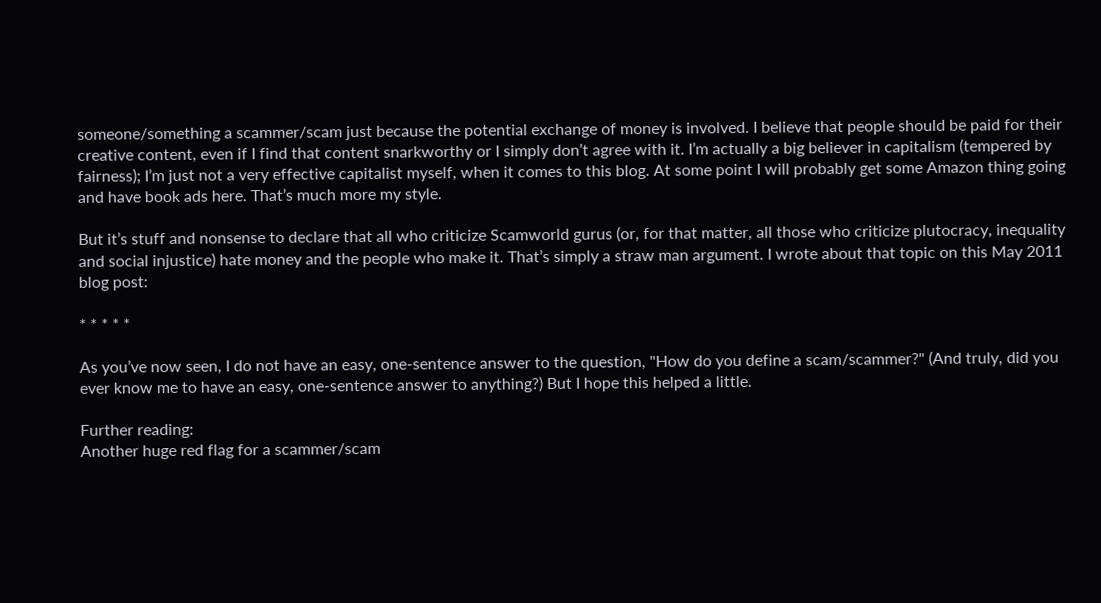someone/something a scammer/scam just because the potential exchange of money is involved. I believe that people should be paid for their creative content, even if I find that content snarkworthy or I simply don’t agree with it. I’m actually a big believer in capitalism (tempered by fairness); I’m just not a very effective capitalist myself, when it comes to this blog. At some point I will probably get some Amazon thing going and have book ads here. That’s much more my style.

But it’s stuff and nonsense to declare that all who criticize Scamworld gurus (or, for that matter, all those who criticize plutocracy, inequality and social injustice) hate money and the people who make it. That’s simply a straw man argument. I wrote about that topic on this May 2011 blog post:

* * * * *

As you’ve now seen, I do not have an easy, one-sentence answer to the question, "How do you define a scam/scammer?" (And truly, did you ever know me to have an easy, one-sentence answer to anything?) But I hope this helped a little.

Further reading:
Another huge red flag for a scammer/scam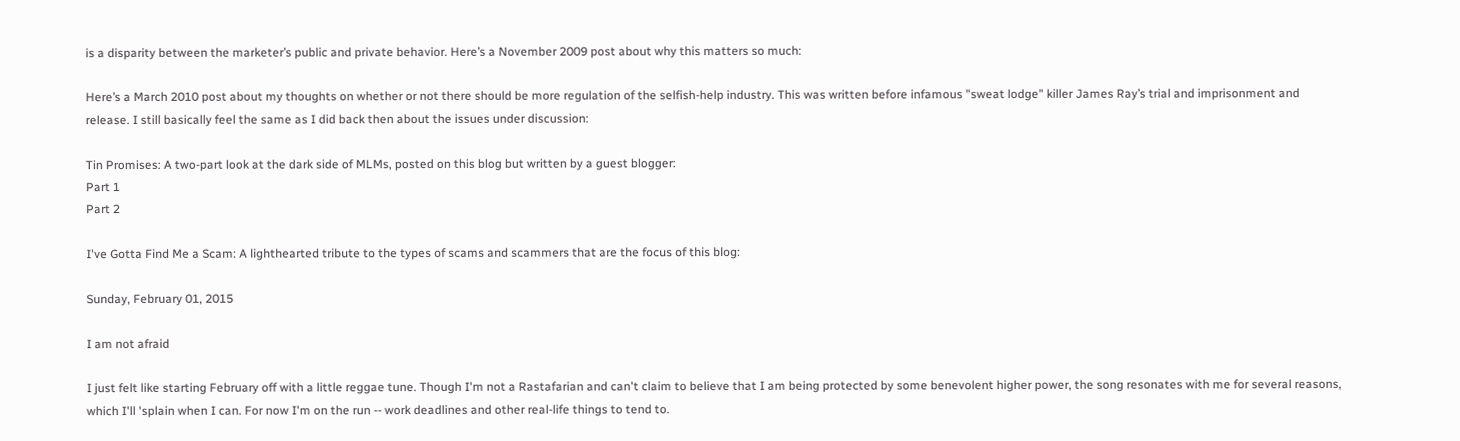is a disparity between the marketer’s public and private behavior. Here’s a November 2009 post about why this matters so much:

Here’s a March 2010 post about my thoughts on whether or not there should be more regulation of the selfish-help industry. This was written before infamous "sweat lodge" killer James Ray’s trial and imprisonment and release. I still basically feel the same as I did back then about the issues under discussion:

Tin Promises: A two-part look at the dark side of MLMs, posted on this blog but written by a guest blogger:
Part 1
Part 2

I've Gotta Find Me a Scam: A lighthearted tribute to the types of scams and scammers that are the focus of this blog:

Sunday, February 01, 2015

I am not afraid

I just felt like starting February off with a little reggae tune. Though I'm not a Rastafarian and can't claim to believe that I am being protected by some benevolent higher power, the song resonates with me for several reasons, which I'll 'splain when I can. For now I'm on the run -- work deadlines and other real-life things to tend to.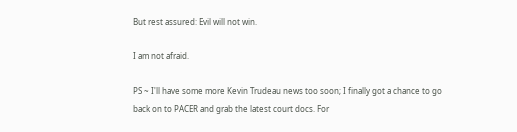But rest assured: Evil will not win.

I am not afraid.

PS ~ I'll have some more Kevin Trudeau news too soon; I finally got a chance to go back on to PACER and grab the latest court docs. For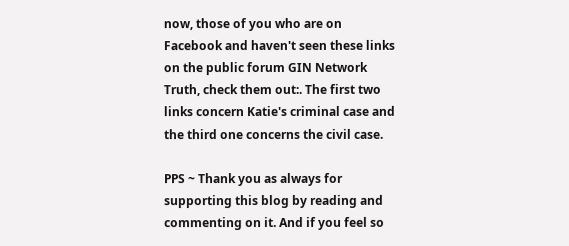now, those of you who are on Facebook and haven't seen these links on the public forum GIN Network Truth, check them out:. The first two links concern Katie's criminal case and the third one concerns the civil case.

PPS ~ Thank you as always for supporting this blog by reading and commenting on it. And if you feel so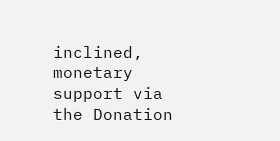inclined, monetary support via the Donation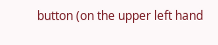button (on the upper left hand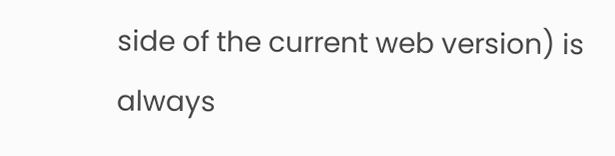side of the current web version) is always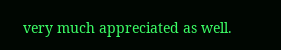very much appreciated as well.